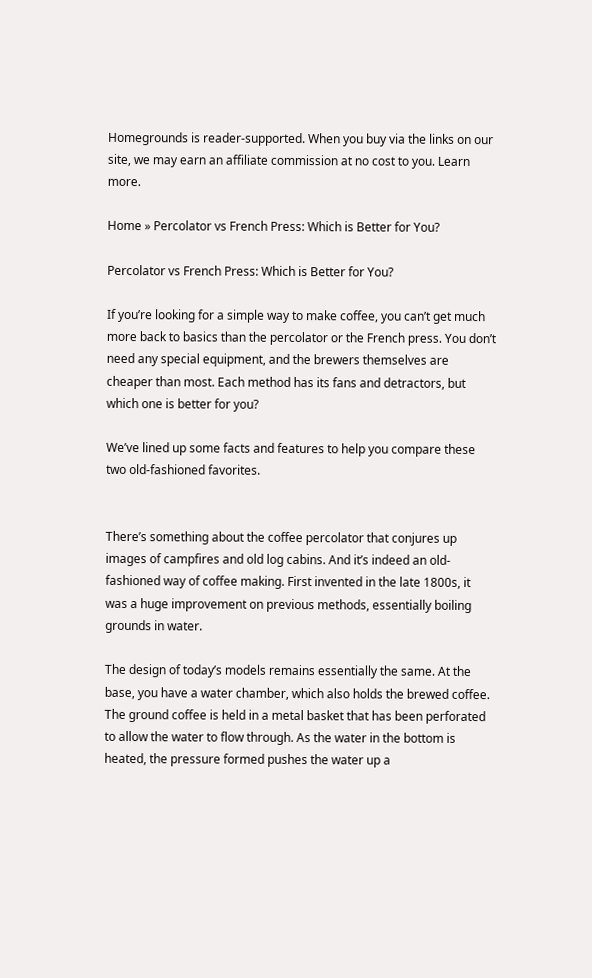Homegrounds is reader-supported. When you buy via the links on our site, we may earn an affiliate commission at no cost to you. Learn more.

Home » Percolator vs French Press: Which is Better for You?

Percolator vs French Press: Which is Better for You?

If you’re looking for a simple way to make coffee, you can’t get much more back to basics than the percolator or the French press. You don’t need any special equipment, and the brewers themselves are cheaper than most. Each method has its fans and detractors, but which one is better for you?

We’ve lined up some facts and features to help you compare these two old-fashioned favorites.


There’s something about the coffee percolator that conjures up images of campfires and old log cabins. And it’s indeed an old-fashioned way of coffee making. First invented in the late 1800s, it was a huge improvement on previous methods, essentially boiling grounds in water.

The design of today’s models remains essentially the same. At the base, you have a water chamber, which also holds the brewed coffee. The ground coffee is held in a metal basket that has been perforated to allow the water to flow through. As the water in the bottom is heated, the pressure formed pushes the water up a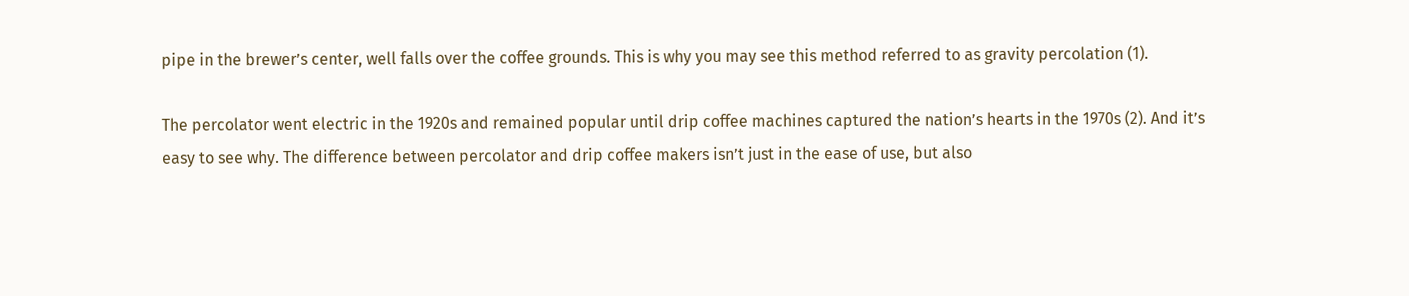pipe in the brewer’s center, well falls over the coffee grounds. This is why you may see this method referred to as gravity percolation (1).

The percolator went electric in the 1920s and remained popular until drip coffee machines captured the nation’s hearts in the 1970s (2). And it’s easy to see why. The difference between percolator and drip coffee makers isn’t just in the ease of use, but also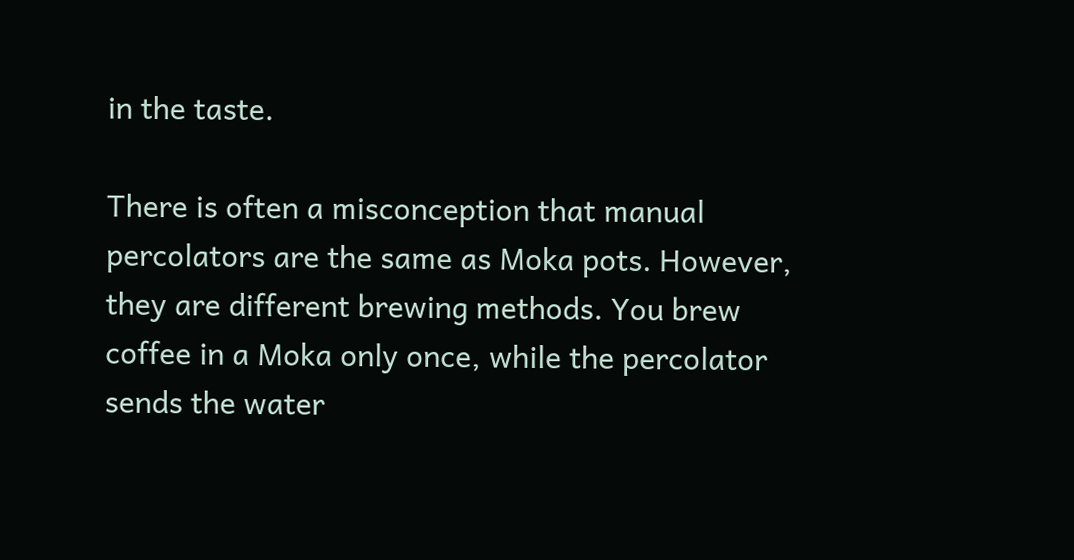in the taste.

There is often a misconception that manual percolators are the same as Moka pots. However, they are different brewing methods. You brew coffee in a Moka only once, while the percolator sends the water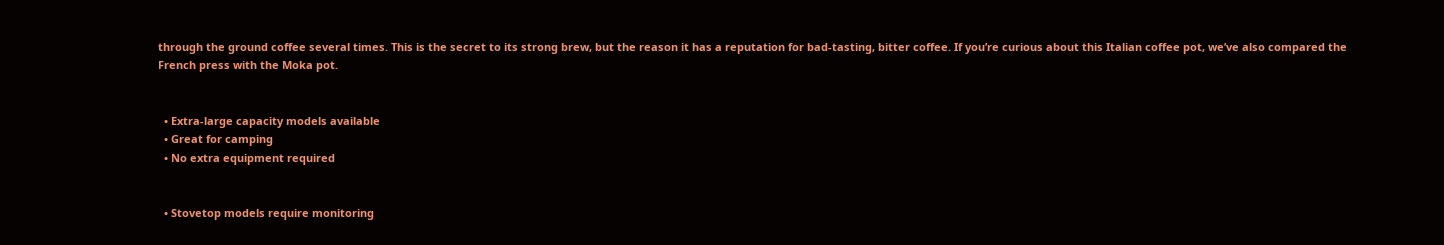through the ground coffee several times. This is the secret to its strong brew, but the reason it has a reputation for bad-tasting, bitter coffee. If you’re curious about this Italian coffee pot, we’ve also compared the French press with the Moka pot.


  • Extra-large capacity models available
  • Great for camping
  • No extra equipment required


  • Stovetop models require monitoring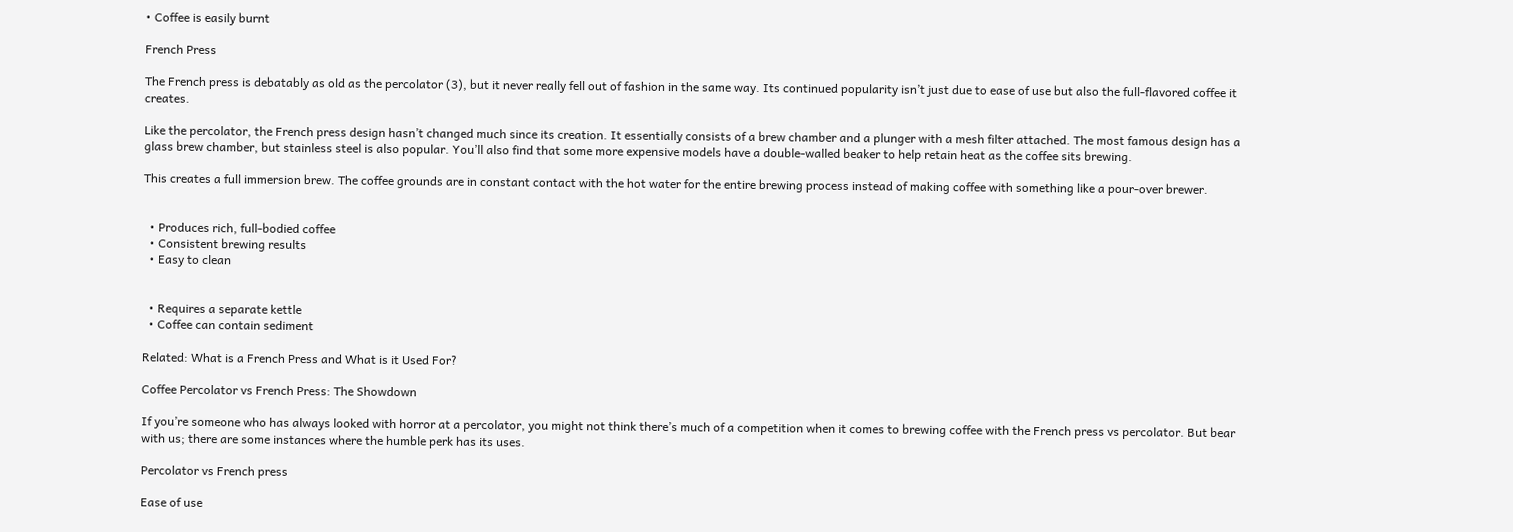• Coffee is easily burnt

French Press

The French press is debatably as old as the percolator (3), but it never really fell out of fashion in the same way. Its continued popularity isn’t just due to ease of use but also the full-flavored coffee it creates.

Like the percolator, the French press design hasn’t changed much since its creation. It essentially consists of a brew chamber and a plunger with a mesh filter attached. The most famous design has a glass brew chamber, but stainless steel is also popular. You’ll also find that some more expensive models have a double-walled beaker to help retain heat as the coffee sits brewing.

This creates a full immersion brew. The coffee grounds are in constant contact with the hot water for the entire brewing process instead of making coffee with something like a pour-over brewer.


  • Produces rich, full-bodied coffee
  • Consistent brewing results
  • Easy to clean


  • Requires a separate kettle
  • Coffee can contain sediment

Related: What is a French Press and What is it Used For?

Coffee Percolator vs French Press: The Showdown

If you’re someone who has always looked with horror at a percolator, you might not think there’s much of a competition when it comes to brewing coffee with the French press vs percolator. But bear with us; there are some instances where the humble perk has its uses.

Percolator vs French press

Ease of use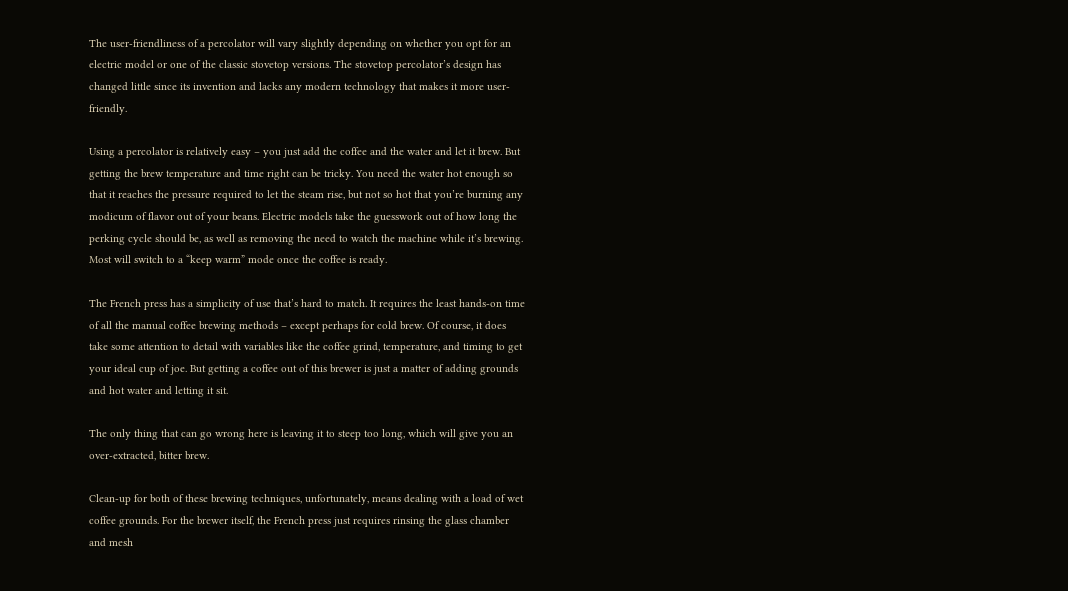The user-friendliness of a percolator will vary slightly depending on whether you opt for an electric model or one of the classic stovetop versions. The stovetop percolator’s design has changed little since its invention and lacks any modern technology that makes it more user-friendly.

Using a percolator is relatively easy – you just add the coffee and the water and let it brew. But getting the brew temperature and time right can be tricky. You need the water hot enough so that it reaches the pressure required to let the steam rise, but not so hot that you’re burning any modicum of flavor out of your beans. Electric models take the guesswork out of how long the perking cycle should be, as well as removing the need to watch the machine while it’s brewing. Most will switch to a “keep warm” mode once the coffee is ready.

The French press has a simplicity of use that’s hard to match. It requires the least hands-on time of all the manual coffee brewing methods – except perhaps for cold brew. Of course, it does take some attention to detail with variables like the coffee grind, temperature, and timing to get your ideal cup of joe. But getting a coffee out of this brewer is just a matter of adding grounds and hot water and letting it sit.

The only thing that can go wrong here is leaving it to steep too long, which will give you an over-extracted, bitter brew.

Clean-up for both of these brewing techniques, unfortunately, means dealing with a load of wet coffee grounds. For the brewer itself, the French press just requires rinsing the glass chamber and mesh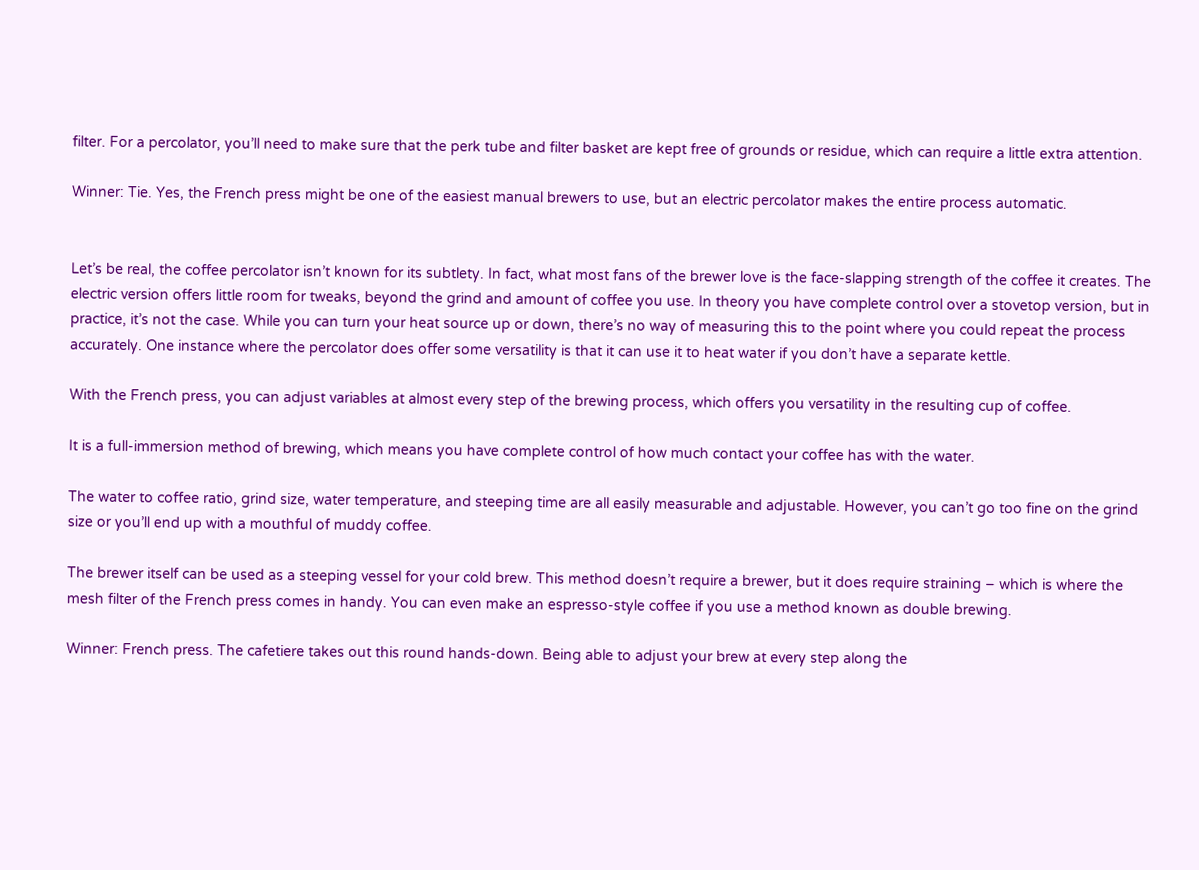filter. For a percolator, you’ll need to make sure that the perk tube and filter basket are kept free of grounds or residue, which can require a little extra attention.

Winner: Tie. Yes, the French press might be one of the easiest manual brewers to use, but an electric percolator makes the entire process automatic.


Let’s be real, the coffee percolator isn’t known for its subtlety. In fact, what most fans of the brewer love is the face-slapping strength of the coffee it creates. The electric version offers little room for tweaks, beyond the grind and amount of coffee you use. In theory you have complete control over a stovetop version, but in practice, it’s not the case. While you can turn your heat source up or down, there’s no way of measuring this to the point where you could repeat the process accurately. One instance where the percolator does offer some versatility is that it can use it to heat water if you don’t have a separate kettle.

With the French press, you can adjust variables at almost every step of the brewing process, which offers you versatility in the resulting cup of coffee.

It is a full-immersion method of brewing, which means you have complete control of how much contact your coffee has with the water.

The water to coffee ratio, grind size, water temperature, and steeping time are all easily measurable and adjustable. However, you can’t go too fine on the grind size or you’ll end up with a mouthful of muddy coffee.

The brewer itself can be used as a steeping vessel for your cold brew. This method doesn’t require a brewer, but it does require straining – which is where the mesh filter of the French press comes in handy. You can even make an espresso-style coffee if you use a method known as double brewing.

Winner: French press. The cafetiere takes out this round hands-down. Being able to adjust your brew at every step along the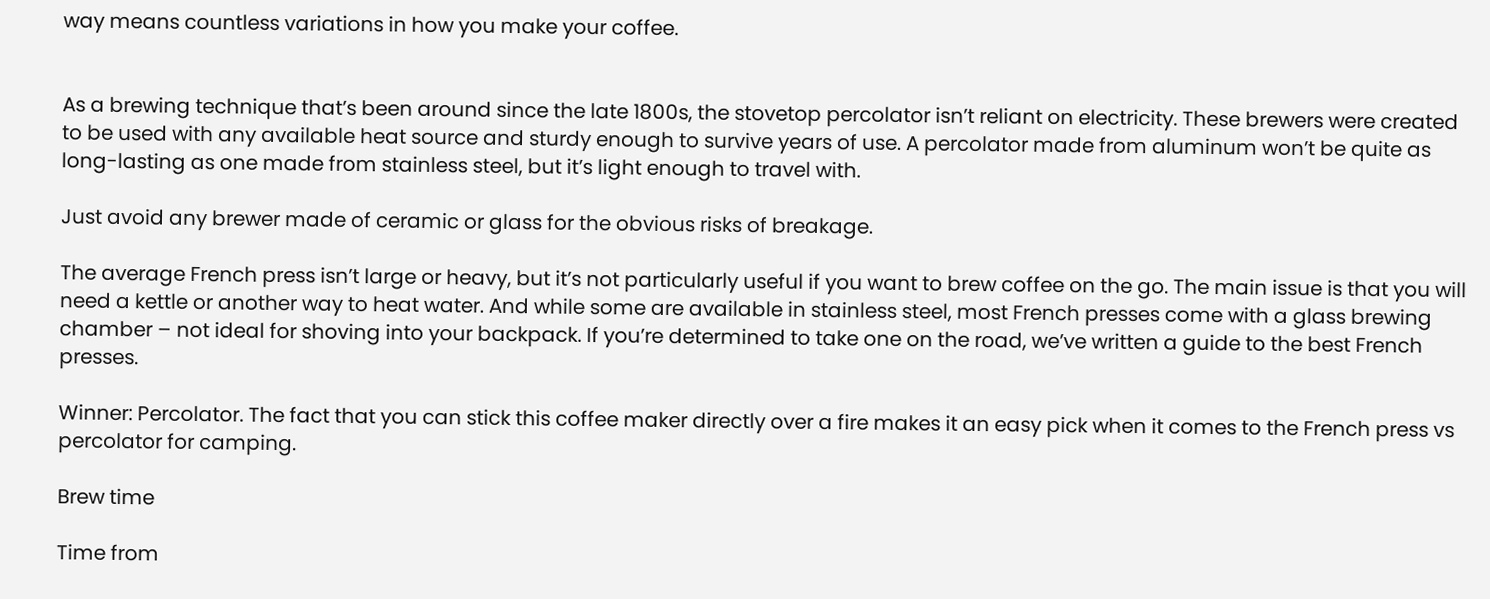way means countless variations in how you make your coffee.


As a brewing technique that’s been around since the late 1800s, the stovetop percolator isn’t reliant on electricity. These brewers were created to be used with any available heat source and sturdy enough to survive years of use. A percolator made from aluminum won’t be quite as long-lasting as one made from stainless steel, but it’s light enough to travel with.

Just avoid any brewer made of ceramic or glass for the obvious risks of breakage.

The average French press isn’t large or heavy, but it’s not particularly useful if you want to brew coffee on the go. The main issue is that you will need a kettle or another way to heat water. And while some are available in stainless steel, most French presses come with a glass brewing chamber – not ideal for shoving into your backpack. If you’re determined to take one on the road, we’ve written a guide to the best French presses.

Winner: Percolator. The fact that you can stick this coffee maker directly over a fire makes it an easy pick when it comes to the French press vs percolator for camping.

Brew time

Time from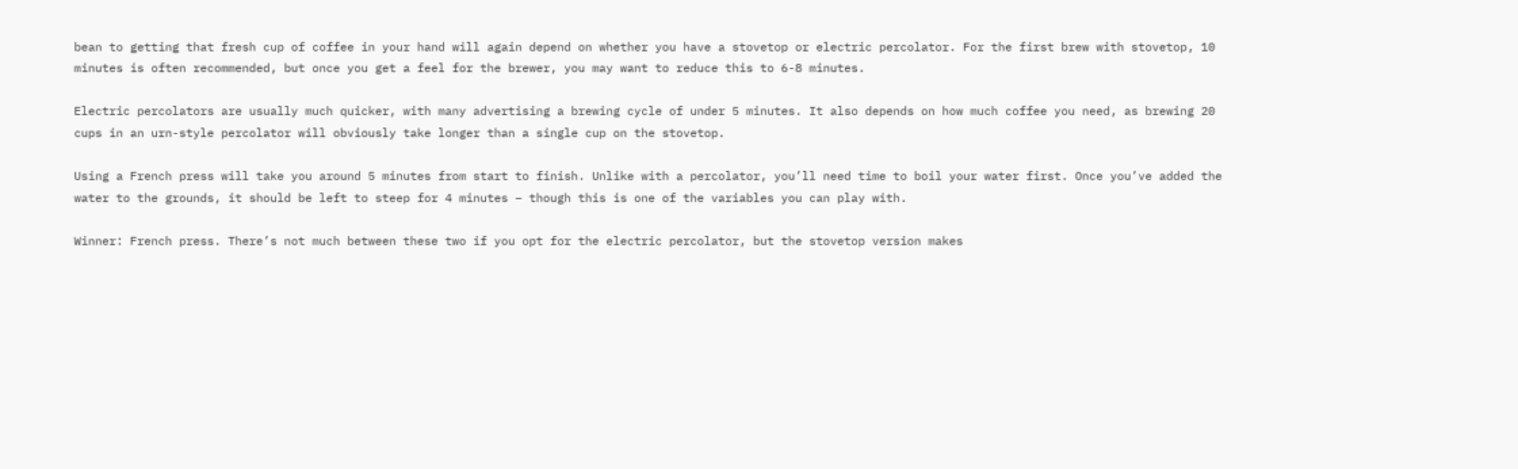bean to getting that fresh cup of coffee in your hand will again depend on whether you have a stovetop or electric percolator. For the first brew with stovetop, 10 minutes is often recommended, but once you get a feel for the brewer, you may want to reduce this to 6-8 minutes.

Electric percolators are usually much quicker, with many advertising a brewing cycle of under 5 minutes. It also depends on how much coffee you need, as brewing 20 cups in an urn-style percolator will obviously take longer than a single cup on the stovetop.

Using a French press will take you around 5 minutes from start to finish. Unlike with a percolator, you’ll need time to boil your water first. Once you’ve added the water to the grounds, it should be left to steep for 4 minutes – though this is one of the variables you can play with.

Winner: French press. There’s not much between these two if you opt for the electric percolator, but the stovetop version makes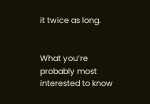it twice as long.


What you’re probably most interested to know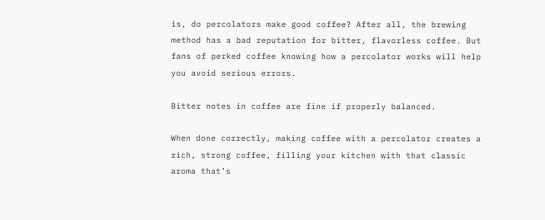is, do percolators make good coffee? After all, the brewing method has a bad reputation for bitter, flavorless coffee. But fans of perked coffee knowing how a percolator works will help you avoid serious errors.

Bitter notes in coffee are fine if properly balanced.

When done correctly, making coffee with a percolator creates a rich, strong coffee, filling your kitchen with that classic aroma that’s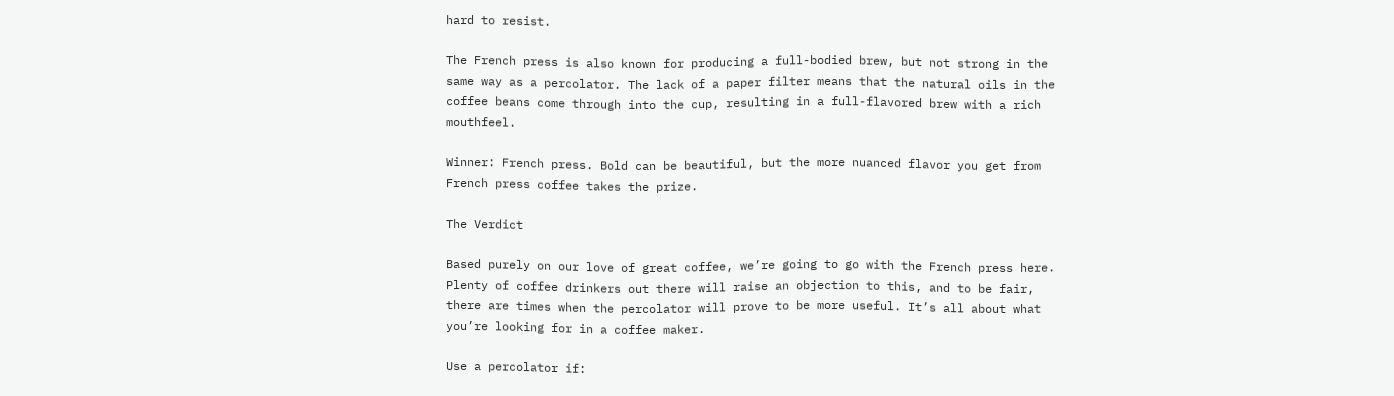hard to resist.

The French press is also known for producing a full-bodied brew, but not strong in the same way as a percolator. The lack of a paper filter means that the natural oils in the coffee beans come through into the cup, resulting in a full-flavored brew with a rich mouthfeel.

Winner: French press. Bold can be beautiful, but the more nuanced flavor you get from French press coffee takes the prize.

The Verdict

Based purely on our love of great coffee, we’re going to go with the French press here. Plenty of coffee drinkers out there will raise an objection to this, and to be fair, there are times when the percolator will prove to be more useful. It’s all about what you’re looking for in a coffee maker.

Use a percolator if: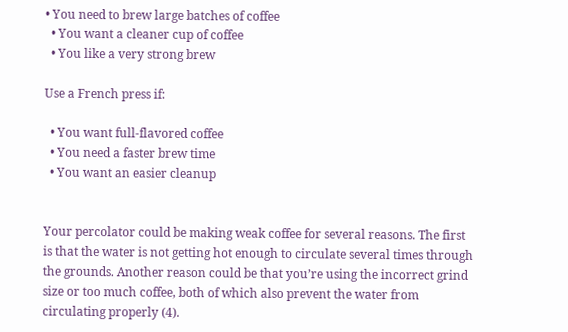• You need to brew large batches of coffee
  • You want a cleaner cup of coffee
  • You like a very strong brew

Use a French press if:

  • You want full-flavored coffee
  • You need a faster brew time
  • You want an easier cleanup


Your percolator could be making weak coffee for several reasons. The first is that the water is not getting hot enough to circulate several times through the grounds. Another reason could be that you’re using the incorrect grind size or too much coffee, both of which also prevent the water from circulating properly (4).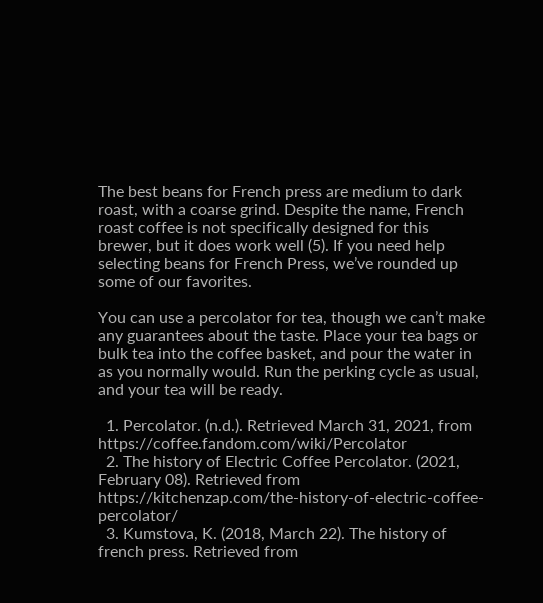The best beans for French press are medium to dark roast, with a coarse grind. Despite the name, French roast coffee is not specifically designed for this brewer, but it does work well (5). If you need help selecting beans for French Press, we’ve rounded up some of our favorites.

You can use a percolator for tea, though we can’t make any guarantees about the taste. Place your tea bags or bulk tea into the coffee basket, and pour the water in as you normally would. Run the perking cycle as usual, and your tea will be ready.

  1. Percolator. (n.d.). Retrieved March 31, 2021, from https://coffee.fandom.com/wiki/Percolator
  2. The history of Electric Coffee Percolator. (2021, February 08). Retrieved from https://kitchenzap.com/the-history-of-electric-coffee-percolator/
  3. Kumstova, K. (2018, March 22). The history of french press. Retrieved from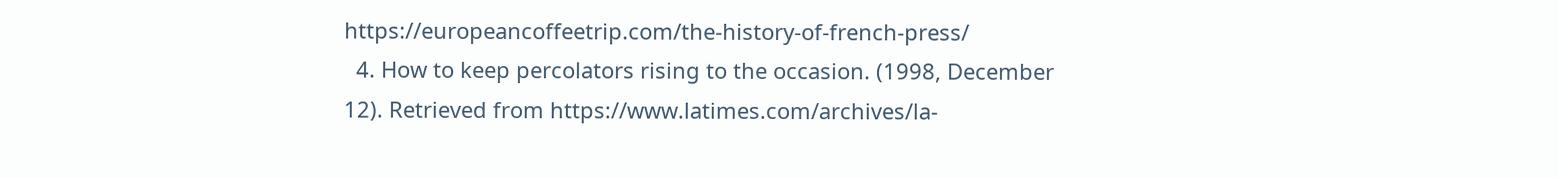https://europeancoffeetrip.com/the-history-of-french-press/
  4. How to keep percolators rising to the occasion. (1998, December 12). Retrieved from https://www.latimes.com/archives/la-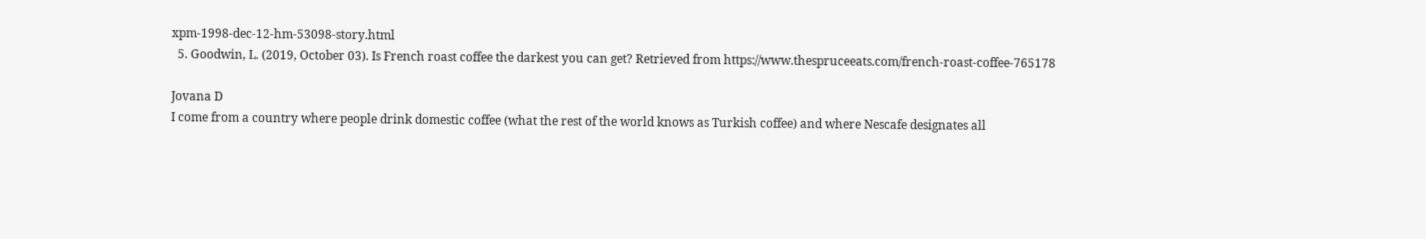xpm-1998-dec-12-hm-53098-story.html
  5. Goodwin, L. (2019, October 03). Is French roast coffee the darkest you can get? Retrieved from https://www.thespruceeats.com/french-roast-coffee-765178

Jovana D
I come from a country where people drink domestic coffee (what the rest of the world knows as Turkish coffee) and where Nescafe designates all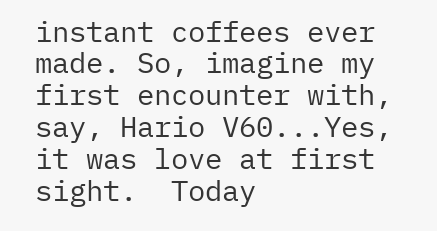instant coffees ever made. So, imagine my first encounter with, say, Hario V60...Yes, it was love at first sight.  Today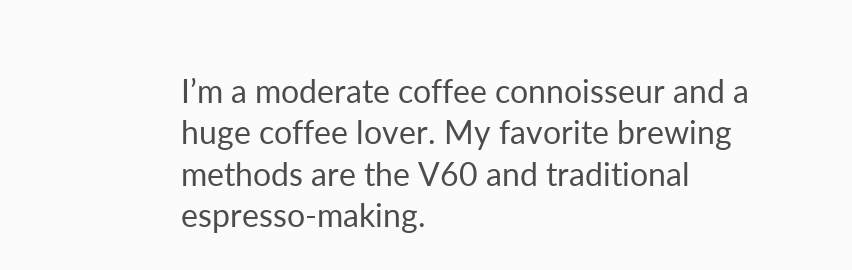I’m a moderate coffee connoisseur and a huge coffee lover. My favorite brewing methods are the V60 and traditional espresso-making.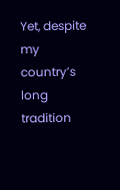Yet, despite my country’s long tradition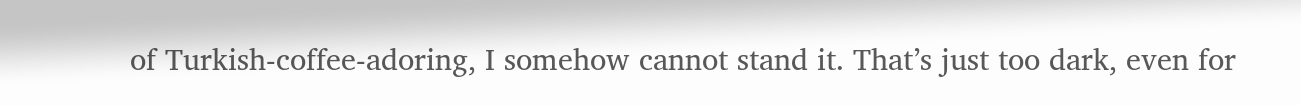of Turkish-coffee-adoring, I somehow cannot stand it. That’s just too dark, even for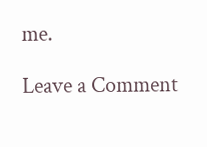me.

Leave a Comment